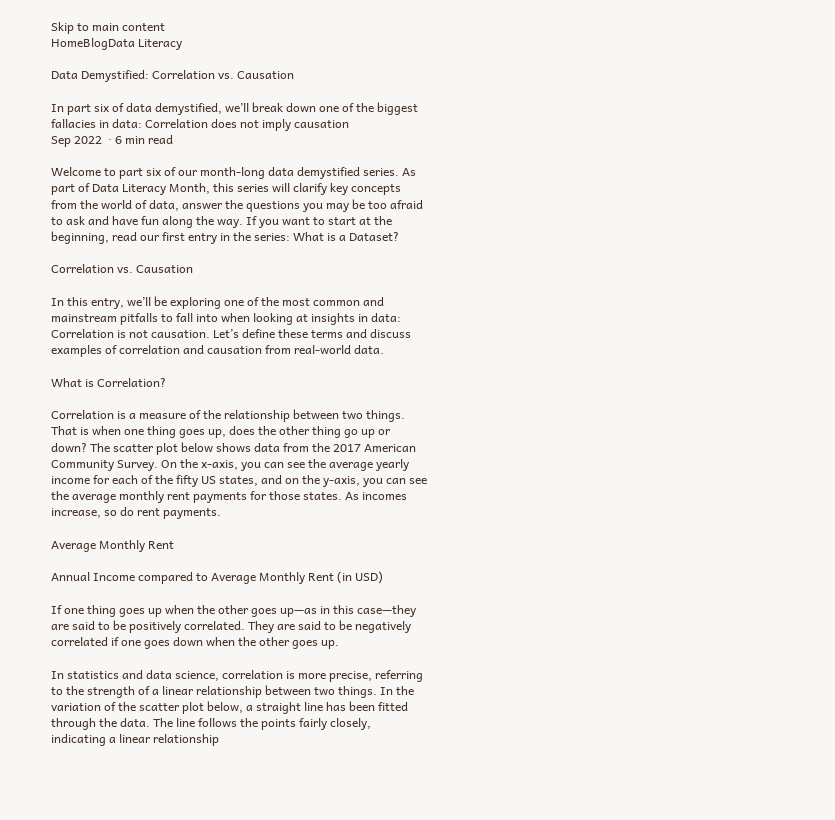Skip to main content
HomeBlogData Literacy

Data Demystified: Correlation vs. Causation

In part six of data demystified, we’ll break down one of the biggest fallacies in data: Correlation does not imply causation
Sep 2022  · 6 min read

Welcome to part six of our month-long data demystified series. As part of Data Literacy Month, this series will clarify key concepts from the world of data, answer the questions you may be too afraid to ask and have fun along the way. If you want to start at the beginning, read our first entry in the series: What is a Dataset?

Correlation vs. Causation

In this entry, we’ll be exploring one of the most common and mainstream pitfalls to fall into when looking at insights in data: Correlation is not causation. Let’s define these terms and discuss examples of correlation and causation from real-world data.

What is Correlation?

Correlation is a measure of the relationship between two things. That is when one thing goes up, does the other thing go up or down? The scatter plot below shows data from the 2017 American Community Survey. On the x-axis, you can see the average yearly income for each of the fifty US states, and on the y-axis, you can see the average monthly rent payments for those states. As incomes increase, so do rent payments.

Average Monthly Rent

Annual Income compared to Average Monthly Rent (in USD)

If one thing goes up when the other goes up—as in this case—they are said to be positively correlated. They are said to be negatively correlated if one goes down when the other goes up.

In statistics and data science, correlation is more precise, referring to the strength of a linear relationship between two things. In the variation of the scatter plot below, a straight line has been fitted through the data. The line follows the points fairly closely, indicating a linear relationship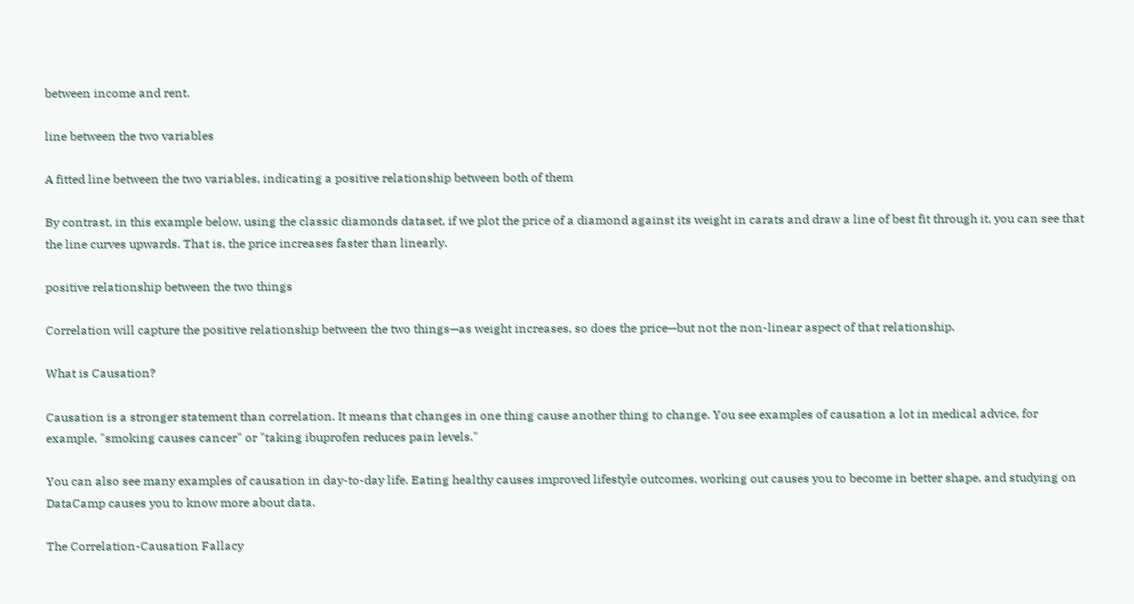between income and rent.

line between the two variables

A fitted line between the two variables, indicating a positive relationship between both of them

By contrast, in this example below, using the classic diamonds dataset, if we plot the price of a diamond against its weight in carats and draw a line of best fit through it, you can see that the line curves upwards. That is, the price increases faster than linearly.

positive relationship between the two things

Correlation will capture the positive relationship between the two things—as weight increases, so does the price—but not the non-linear aspect of that relationship.

What is Causation?

Causation is a stronger statement than correlation. It means that changes in one thing cause another thing to change. You see examples of causation a lot in medical advice, for example, "smoking causes cancer" or "taking ibuprofen reduces pain levels."

You can also see many examples of causation in day-to-day life. Eating healthy causes improved lifestyle outcomes, working out causes you to become in better shape, and studying on DataCamp causes you to know more about data.

The Correlation-Causation Fallacy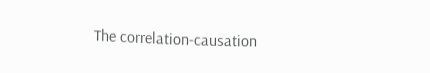The correlation-causation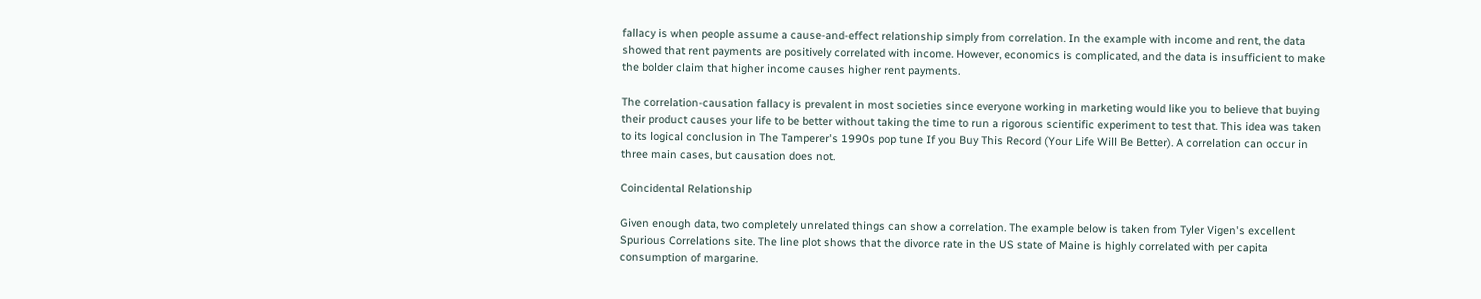fallacy is when people assume a cause-and-effect relationship simply from correlation. In the example with income and rent, the data showed that rent payments are positively correlated with income. However, economics is complicated, and the data is insufficient to make the bolder claim that higher income causes higher rent payments.

The correlation-causation fallacy is prevalent in most societies since everyone working in marketing would like you to believe that buying their product causes your life to be better without taking the time to run a rigorous scientific experiment to test that. This idea was taken to its logical conclusion in The Tamperer's 1990s pop tune If you Buy This Record (Your Life Will Be Better). A correlation can occur in three main cases, but causation does not.

Coincidental Relationship

Given enough data, two completely unrelated things can show a correlation. The example below is taken from Tyler Vigen's excellent Spurious Correlations site. The line plot shows that the divorce rate in the US state of Maine is highly correlated with per capita consumption of margarine.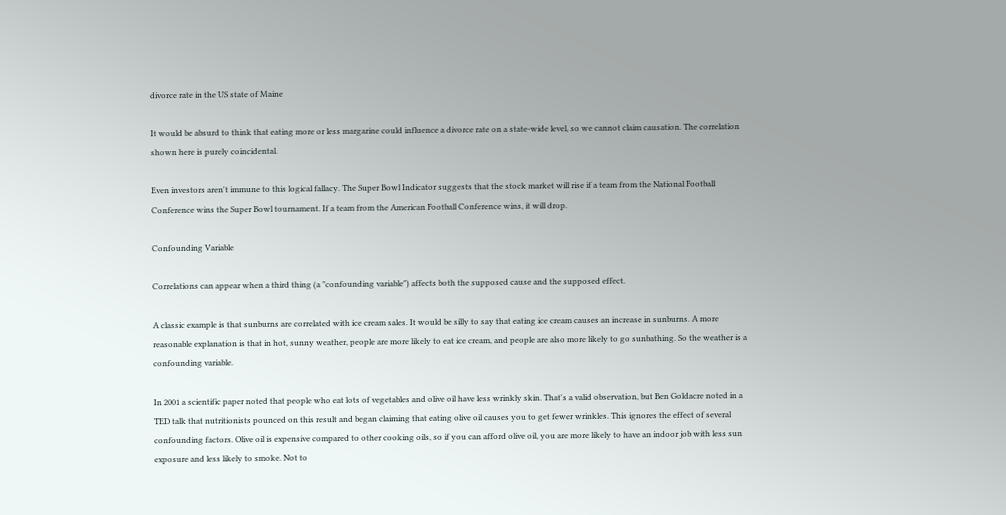divorce rate in the US state of Maine

It would be absurd to think that eating more or less margarine could influence a divorce rate on a state-wide level, so we cannot claim causation. The correlation shown here is purely coincidental.

Even investors aren't immune to this logical fallacy. The Super Bowl Indicator suggests that the stock market will rise if a team from the National Football Conference wins the Super Bowl tournament. If a team from the American Football Conference wins, it will drop.

Confounding Variable

Correlations can appear when a third thing (a "confounding variable") affects both the supposed cause and the supposed effect.

A classic example is that sunburns are correlated with ice cream sales. It would be silly to say that eating ice cream causes an increase in sunburns. A more reasonable explanation is that in hot, sunny weather, people are more likely to eat ice cream, and people are also more likely to go sunbathing. So the weather is a confounding variable.

In 2001 a scientific paper noted that people who eat lots of vegetables and olive oil have less wrinkly skin. That's a valid observation, but Ben Goldacre noted in a TED talk that nutritionists pounced on this result and began claiming that eating olive oil causes you to get fewer wrinkles. This ignores the effect of several confounding factors. Olive oil is expensive compared to other cooking oils, so if you can afford olive oil, you are more likely to have an indoor job with less sun exposure and less likely to smoke. Not to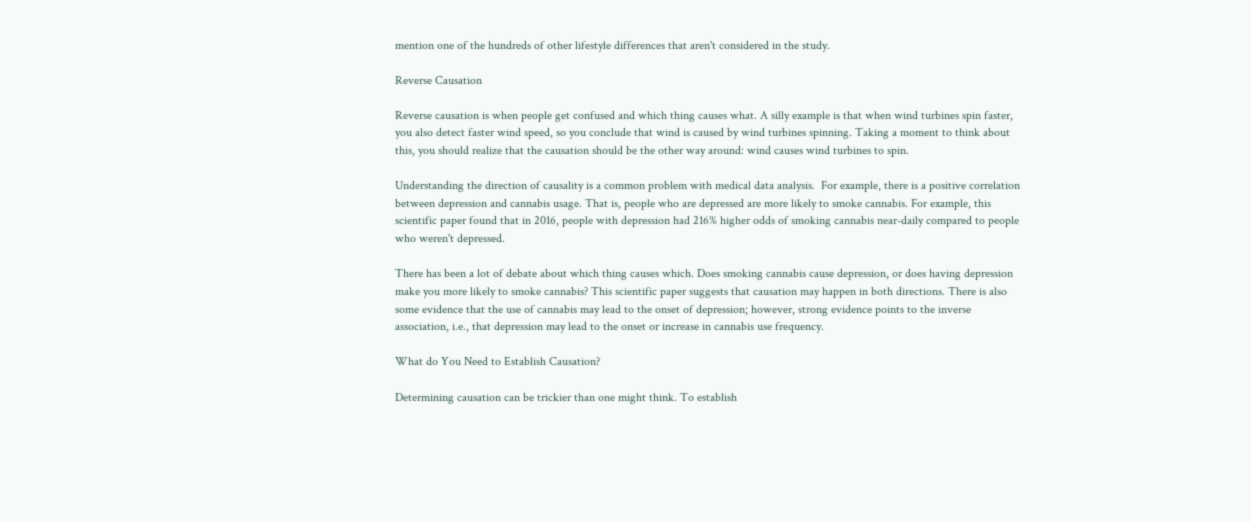mention one of the hundreds of other lifestyle differences that aren't considered in the study.

Reverse Causation

Reverse causation is when people get confused and which thing causes what. A silly example is that when wind turbines spin faster, you also detect faster wind speed, so you conclude that wind is caused by wind turbines spinning. Taking a moment to think about this, you should realize that the causation should be the other way around: wind causes wind turbines to spin.

Understanding the direction of causality is a common problem with medical data analysis.  For example, there is a positive correlation between depression and cannabis usage. That is, people who are depressed are more likely to smoke cannabis. For example, this scientific paper found that in 2016, people with depression had 216% higher odds of smoking cannabis near-daily compared to people who weren't depressed.

There has been a lot of debate about which thing causes which. Does smoking cannabis cause depression, or does having depression make you more likely to smoke cannabis? This scientific paper suggests that causation may happen in both directions. There is also some evidence that the use of cannabis may lead to the onset of depression; however, strong evidence points to the inverse association, i.e., that depression may lead to the onset or increase in cannabis use frequency.

What do You Need to Establish Causation?

Determining causation can be trickier than one might think. To establish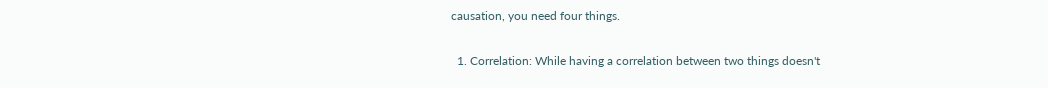causation, you need four things.

  1. Correlation: While having a correlation between two things doesn't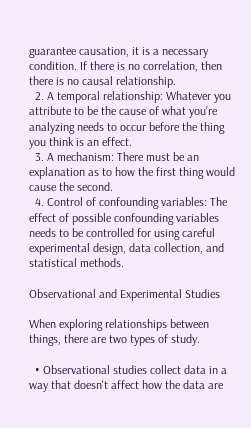guarantee causation, it is a necessary condition. If there is no correlation, then there is no causal relationship.
  2. A temporal relationship: Whatever you attribute to be the cause of what you’re analyzing needs to occur before the thing you think is an effect.
  3. A mechanism: There must be an explanation as to how the first thing would cause the second.
  4. Control of confounding variables: The effect of possible confounding variables needs to be controlled for using careful experimental design, data collection, and statistical methods.

Observational and Experimental Studies

When exploring relationships between things, there are two types of study.

  • Observational studies collect data in a way that doesn't affect how the data are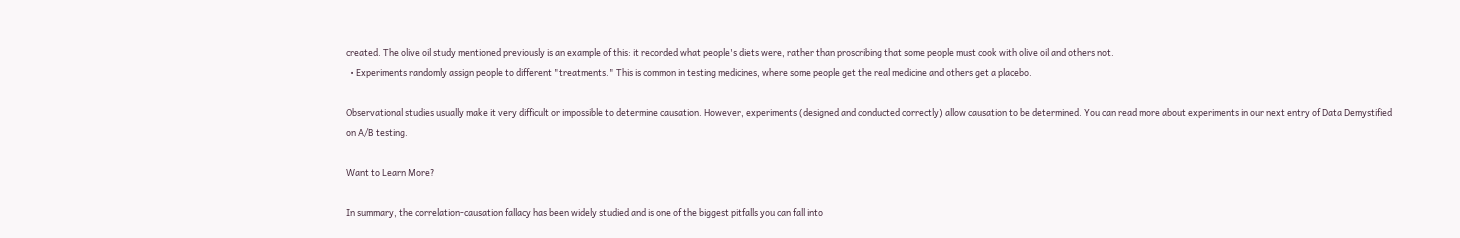created. The olive oil study mentioned previously is an example of this: it recorded what people's diets were, rather than proscribing that some people must cook with olive oil and others not.
  • Experiments randomly assign people to different "treatments." This is common in testing medicines, where some people get the real medicine and others get a placebo.

Observational studies usually make it very difficult or impossible to determine causation. However, experiments (designed and conducted correctly) allow causation to be determined. You can read more about experiments in our next entry of Data Demystified on A/B testing.

Want to Learn More?

In summary, the correlation-causation fallacy has been widely studied and is one of the biggest pitfalls you can fall into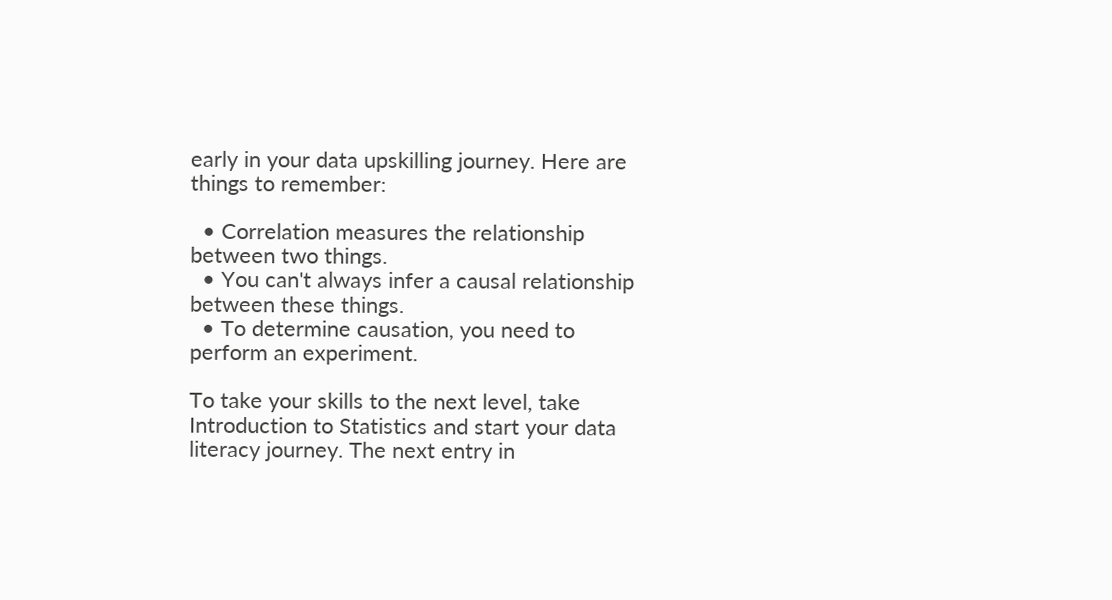early in your data upskilling journey. Here are things to remember:

  • Correlation measures the relationship between two things.
  • You can't always infer a causal relationship between these things.
  • To determine causation, you need to perform an experiment.

To take your skills to the next level, take Introduction to Statistics and start your data literacy journey. The next entry in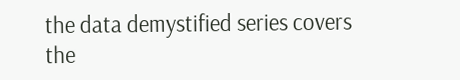the data demystified series covers the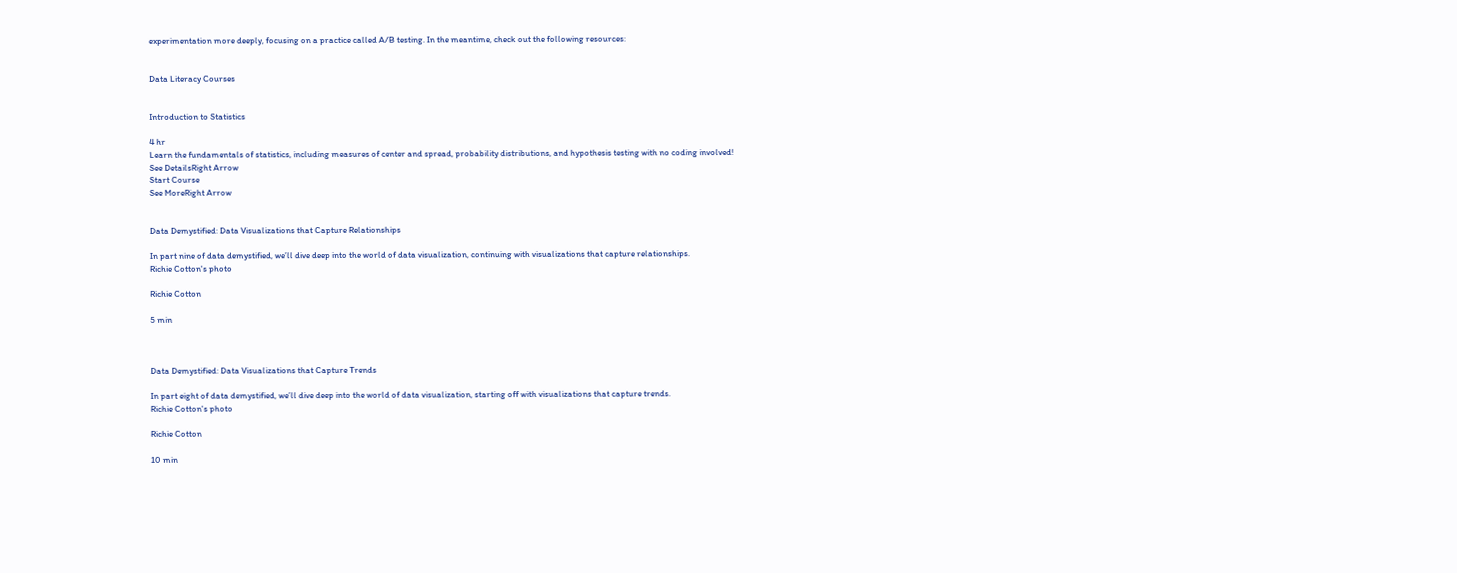experimentation more deeply, focusing on a practice called A/B testing. In the meantime, check out the following resources:


Data Literacy Courses


Introduction to Statistics

4 hr
Learn the fundamentals of statistics, including measures of center and spread, probability distributions, and hypothesis testing with no coding involved!
See DetailsRight Arrow
Start Course
See MoreRight Arrow


Data Demystified: Data Visualizations that Capture Relationships

In part nine of data demystified, we’ll dive deep into the world of data visualization, continuing with visualizations that capture relationships.
Richie Cotton's photo

Richie Cotton

5 min



Data Demystified: Data Visualizations that Capture Trends

In part eight of data demystified, we’ll dive deep into the world of data visualization, starting off with visualizations that capture trends.
Richie Cotton's photo

Richie Cotton

10 min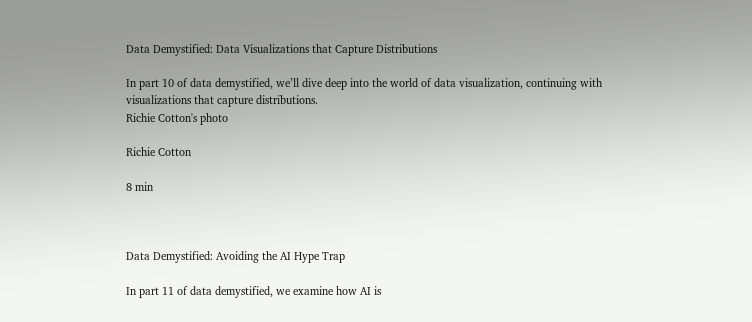Data Demystified: Data Visualizations that Capture Distributions

In part 10 of data demystified, we’ll dive deep into the world of data visualization, continuing with visualizations that capture distributions.
Richie Cotton's photo

Richie Cotton

8 min



Data Demystified: Avoiding the AI Hype Trap

In part 11 of data demystified, we examine how AI is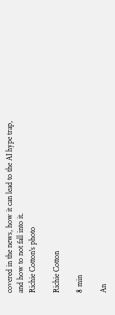covered in the news, how it can lead to the AI hype trap, and how to not fall into it.
Richie Cotton's photo

Richie Cotton

8 min

An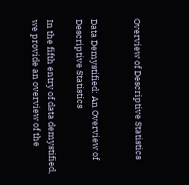Overview of Descriptive Statistics


Data Demystified: An Overview of Descriptive Statistics

In the fifth entry of data demystified, we provide an overview of the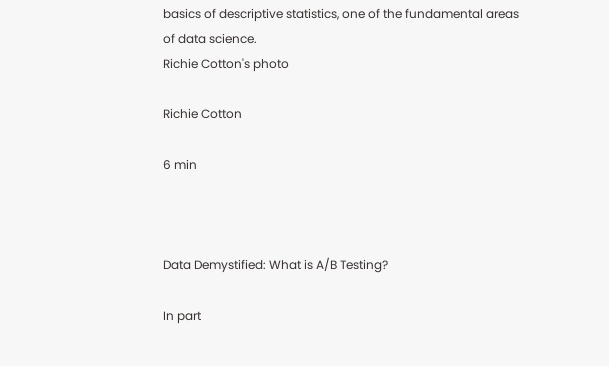basics of descriptive statistics, one of the fundamental areas of data science.
Richie Cotton's photo

Richie Cotton

6 min



Data Demystified: What is A/B Testing?

In part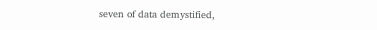seven of data demystified,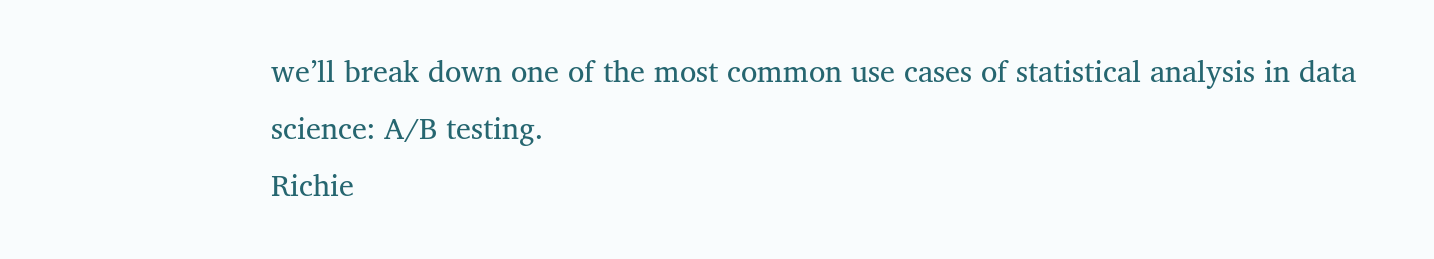we’ll break down one of the most common use cases of statistical analysis in data science: A/B testing.
Richie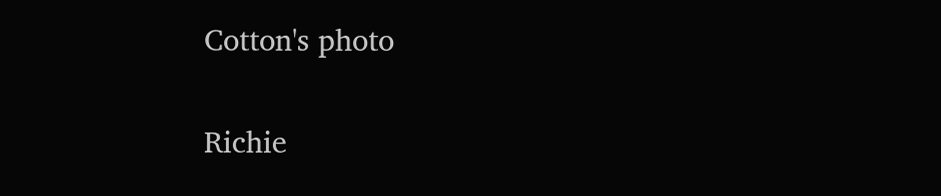Cotton's photo

Richie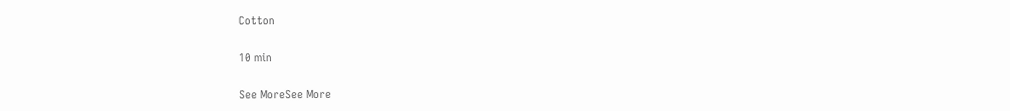Cotton

10 min

See MoreSee More